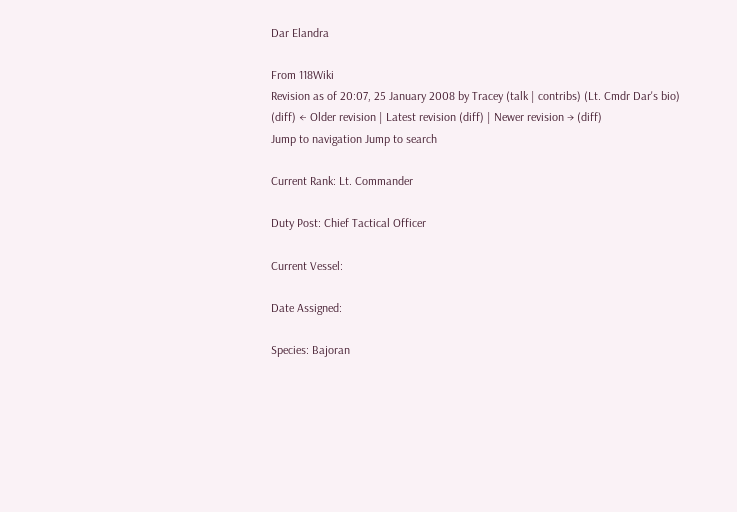Dar Elandra

From 118Wiki
Revision as of 20:07, 25 January 2008 by Tracey (talk | contribs) (Lt. Cmdr Dar's bio)
(diff) ← Older revision | Latest revision (diff) | Newer revision → (diff)
Jump to navigation Jump to search

Current Rank: Lt. Commander

Duty Post: Chief Tactical Officer

Current Vessel:

Date Assigned:

Species: Bajoran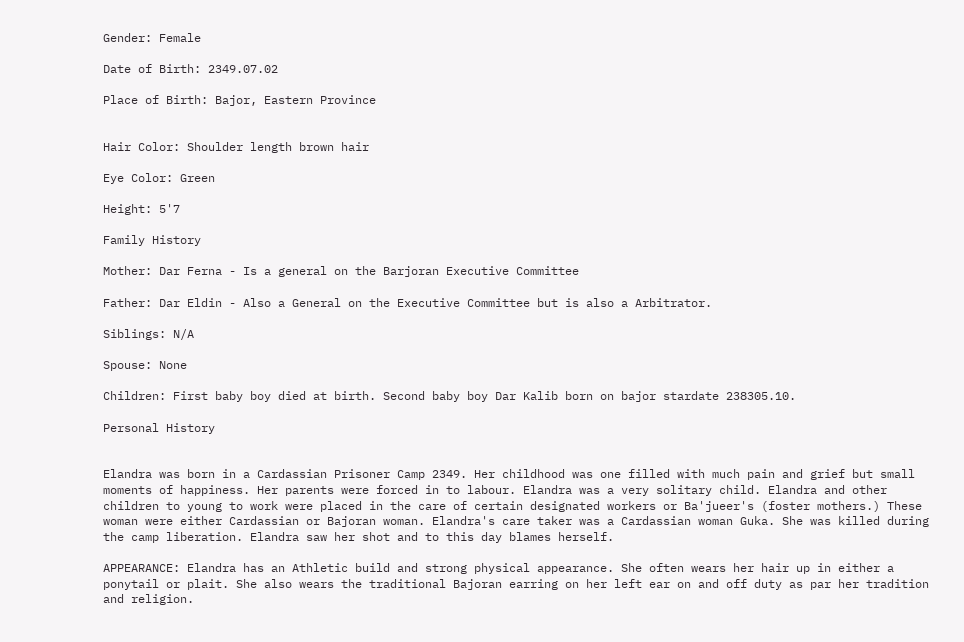Gender: Female

Date of Birth: 2349.07.02

Place of Birth: Bajor, Eastern Province


Hair Color: Shoulder length brown hair

Eye Color: Green

Height: 5'7

Family History

Mother: Dar Ferna - Is a general on the Barjoran Executive Committee

Father: Dar Eldin - Also a General on the Executive Committee but is also a Arbitrator.

Siblings: N/A

Spouse: None

Children: First baby boy died at birth. Second baby boy Dar Kalib born on bajor stardate 238305.10.

Personal History


Elandra was born in a Cardassian Prisoner Camp 2349. Her childhood was one filled with much pain and grief but small moments of happiness. Her parents were forced in to labour. Elandra was a very solitary child. Elandra and other children to young to work were placed in the care of certain designated workers or Ba'jueer's (foster mothers.) These woman were either Cardassian or Bajoran woman. Elandra's care taker was a Cardassian woman Guka. She was killed during the camp liberation. Elandra saw her shot and to this day blames herself.

APPEARANCE: Elandra has an Athletic build and strong physical appearance. She often wears her hair up in either a ponytail or plait. She also wears the traditional Bajoran earring on her left ear on and off duty as par her tradition and religion.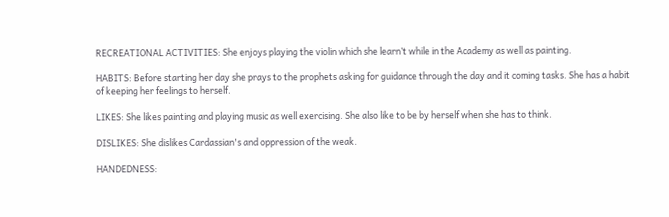RECREATIONAL ACTIVITIES: She enjoys playing the violin which she learn’t while in the Academy as well as painting.

HABITS: Before starting her day she prays to the prophets asking for guidance through the day and it coming tasks. She has a habit of keeping her feelings to herself.

LIKES: She likes painting and playing music as well exercising. She also like to be by herself when she has to think.

DISLIKES: She dislikes Cardassian's and oppression of the weak.

HANDEDNESS: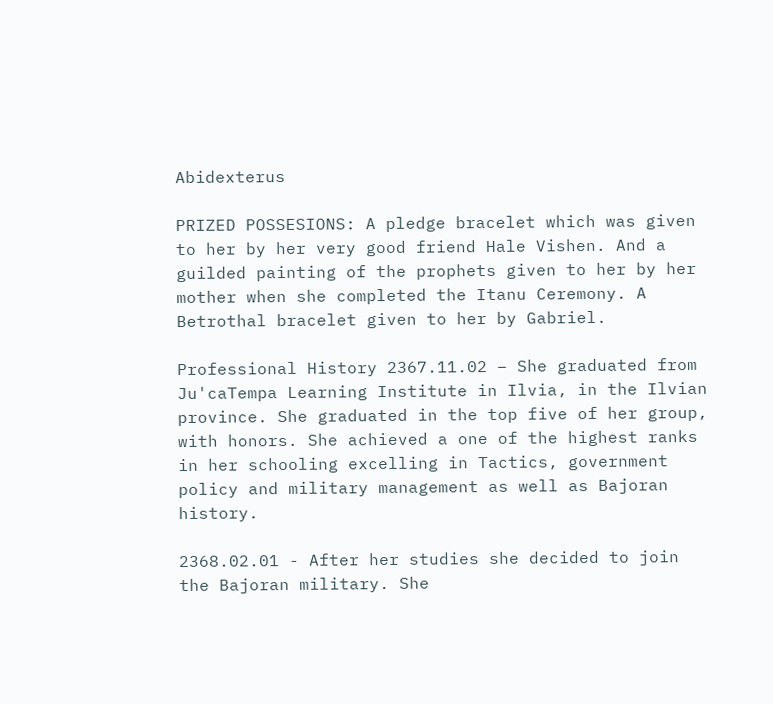Abidexterus

PRIZED POSSESIONS: A pledge bracelet which was given to her by her very good friend Hale Vishen. And a guilded painting of the prophets given to her by her mother when she completed the Itanu Ceremony. A Betrothal bracelet given to her by Gabriel.

Professional History 2367.11.02 – She graduated from Ju'caTempa Learning Institute in Ilvia, in the Ilvian province. She graduated in the top five of her group, with honors. She achieved a one of the highest ranks in her schooling excelling in Tactics, government policy and military management as well as Bajoran history.

2368.02.01 - After her studies she decided to join the Bajoran military. She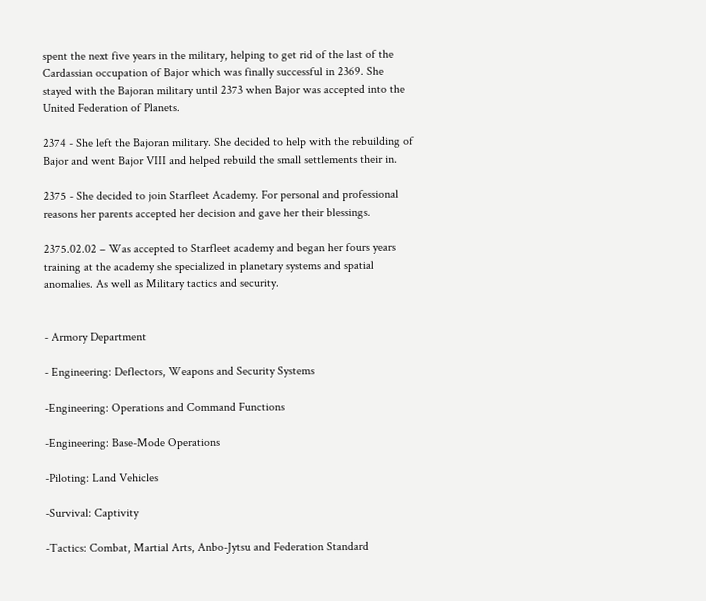spent the next five years in the military, helping to get rid of the last of the Cardassian occupation of Bajor which was finally successful in 2369. She stayed with the Bajoran military until 2373 when Bajor was accepted into the United Federation of Planets.

2374 - She left the Bajoran military. She decided to help with the rebuilding of Bajor and went Bajor VIII and helped rebuild the small settlements their in.

2375 - She decided to join Starfleet Academy. For personal and professional reasons her parents accepted her decision and gave her their blessings.

2375.02.02 – Was accepted to Starfleet academy and began her fours years training at the academy she specialized in planetary systems and spatial anomalies. As well as Military tactics and security.


- Armory Department

- Engineering: Deflectors, Weapons and Security Systems

-Engineering: Operations and Command Functions

-Engineering: Base-Mode Operations

-Piloting: Land Vehicles

-Survival: Captivity

-Tactics: Combat, Martial Arts, Anbo-Jytsu and Federation Standard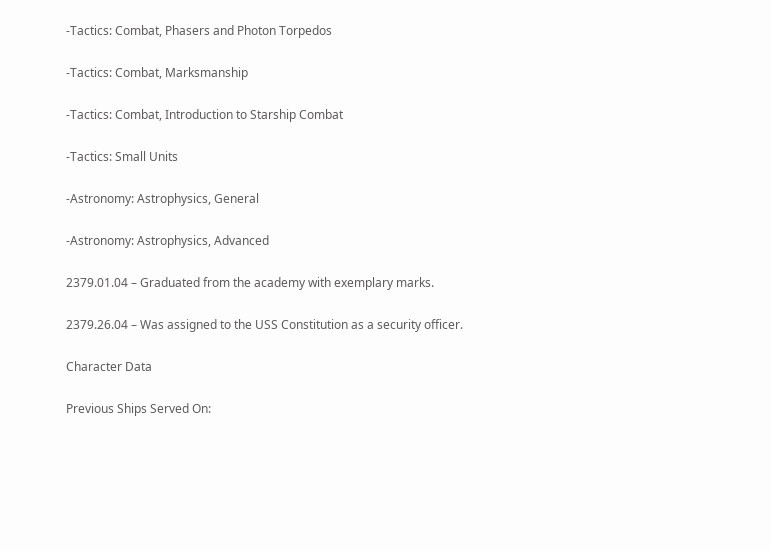-Tactics: Combat, Phasers and Photon Torpedos

-Tactics: Combat, Marksmanship

-Tactics: Combat, Introduction to Starship Combat

-Tactics: Small Units

-Astronomy: Astrophysics, General

-Astronomy: Astrophysics, Advanced

2379.01.04 – Graduated from the academy with exemplary marks.

2379.26.04 – Was assigned to the USS Constitution as a security officer.

Character Data

Previous Ships Served On: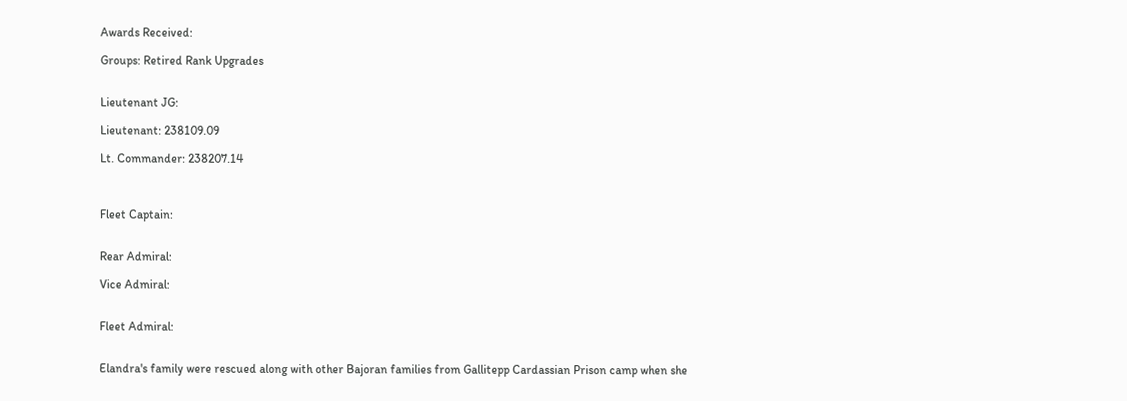Awards Received:

Groups: Retired Rank Upgrades


Lieutenant JG:

Lieutenant: 238109.09

Lt. Commander: 238207.14



Fleet Captain:


Rear Admiral:

Vice Admiral:


Fleet Admiral:


Elandra's family were rescued along with other Bajoran families from Gallitepp Cardassian Prison camp when she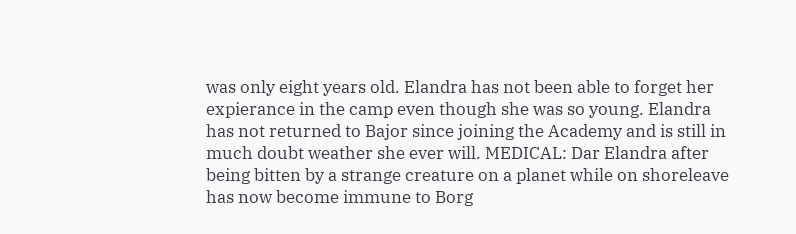was only eight years old. Elandra has not been able to forget her expierance in the camp even though she was so young. Elandra has not returned to Bajor since joining the Academy and is still in much doubt weather she ever will. MEDICAL: Dar Elandra after being bitten by a strange creature on a planet while on shoreleave has now become immune to Borg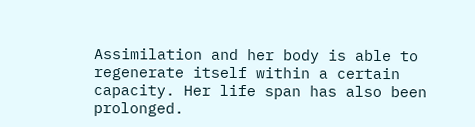Assimilation and her body is able to regenerate itself within a certain capacity. Her life span has also been prolonged.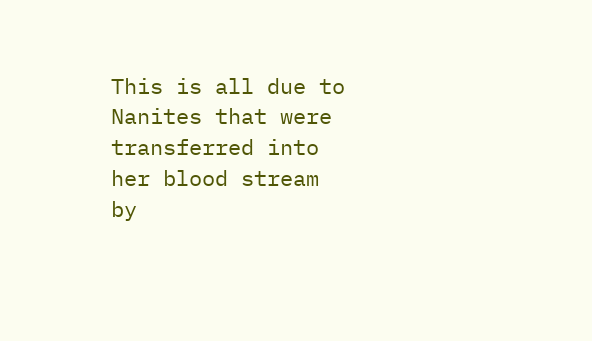This is all due to Nanites that were transferred into her blood stream by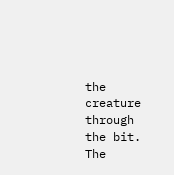the creature through the bit. The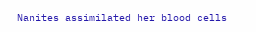Nanites assimilated her blood cells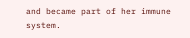and became part of her immune system.